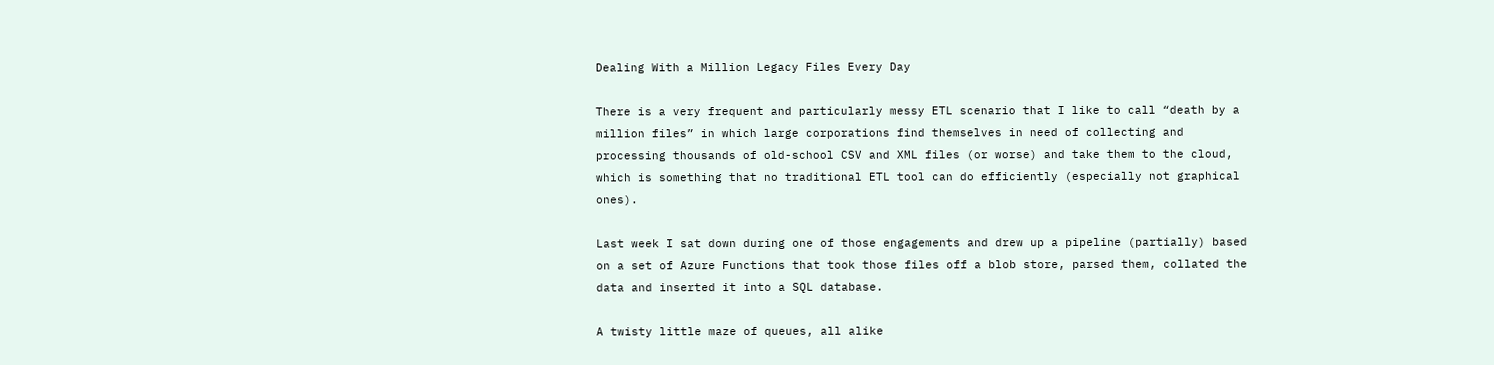Dealing With a Million Legacy Files Every Day

There is a very frequent and particularly messy ETL scenario that I like to call “death by a million files” in which large corporations find themselves in need of collecting and processing thousands of old-school CSV and XML files (or worse) and take them to the cloud, which is something that no traditional ETL tool can do efficiently (especially not graphical ones).

Last week I sat down during one of those engagements and drew up a pipeline (partially) based on a set of Azure Functions that took those files off a blob store, parsed them, collated the data and inserted it into a SQL database.

A twisty little maze of queues, all alike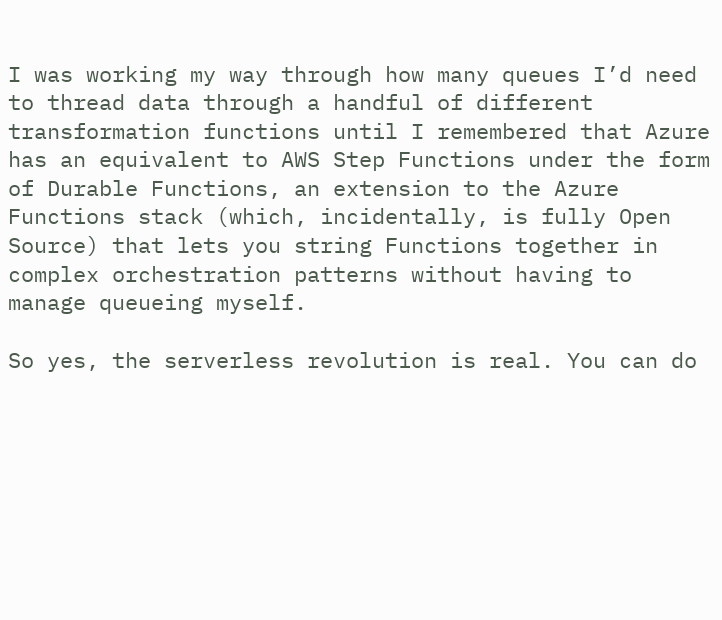I was working my way through how many queues I’d need to thread data through a handful of different transformation functions until I remembered that Azure has an equivalent to AWS Step Functions under the form of Durable Functions, an extension to the Azure Functions stack (which, incidentally, is fully Open Source) that lets you string Functions together in complex orchestration patterns without having to manage queueing myself.

So yes, the serverless revolution is real. You can do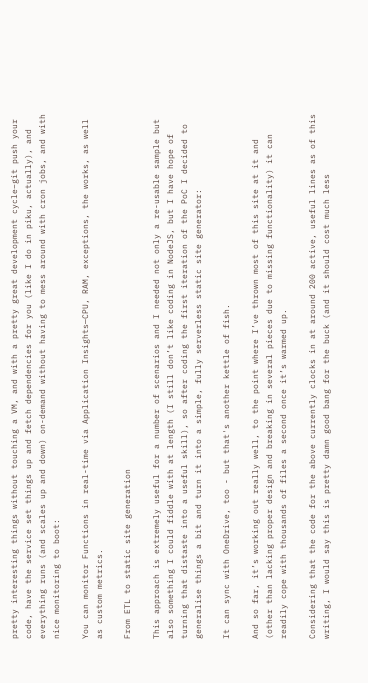pretty interesting things without touching a VM, and with a pretty great development cycle–git push your code, have the service set things up and fetch dependencies for you (like I do in piku, actually), and everything runs (and scales up and down) on-demand without having to mess around with cron jobs, and with nice monitoring to boot:

You can monitor Functions in real-time via Application Insights—CPU, RAM, exceptions, the works, as well as custom metrics.

From ETL to static site generation

This approach is extremely useful for a number of scenarios and I needed not only a re-usable sample but also something I could fiddle with at length (I still don’t like coding in NodeJS, but I have hope of turning that distaste into a useful skill), so after coding the first iteration of the PoC I decided to generalise things a bit and turn it into a simple, fully serverless static site generator:

It can sync with OneDrive, too - but that's another kettle of fish.

And so far, it’s working out really well, to the point where I’ve thrown most of this site at it and (other than lacking proper design and breaking in several pieces due to missing functionality) it can readily cope with thousands of files a second once it’s warmed up.

Considering that the code for the above currently clocks in at around 200 active, useful lines as of this writing, I would say this is pretty damn good bang for the buck (and it should cost much less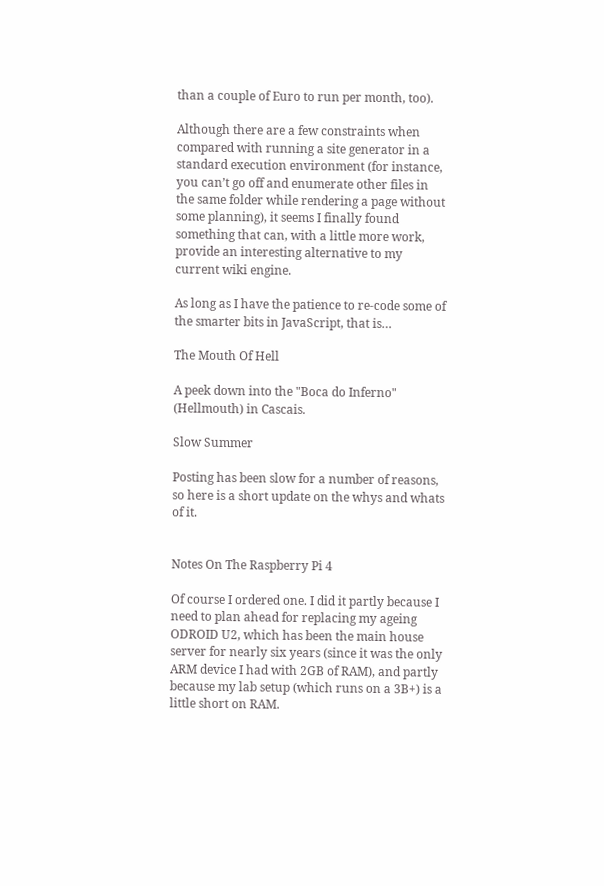than a couple of Euro to run per month, too).

Although there are a few constraints when compared with running a site generator in a standard execution environment (for instance, you can’t go off and enumerate other files in the same folder while rendering a page without some planning), it seems I finally found something that can, with a little more work, provide an interesting alternative to my current wiki engine.

As long as I have the patience to re-code some of the smarter bits in JavaScript, that is…

The Mouth Of Hell

A peek down into the "Boca do Inferno" (Hellmouth) in Cascais.

Slow Summer

Posting has been slow for a number of reasons, so here is a short update on the whys and whats of it.


Notes On The Raspberry Pi 4

Of course I ordered one. I did it partly because I need to plan ahead for replacing my ageing ODROID U2, which has been the main house server for nearly six years (since it was the only ARM device I had with 2GB of RAM), and partly because my lab setup (which runs on a 3B+) is a little short on RAM.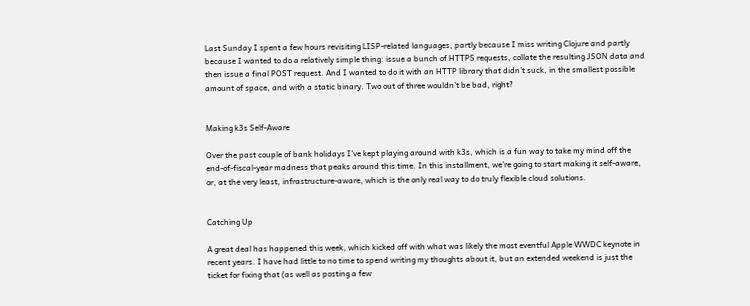Last Sunday I spent a few hours revisiting LISP-related languages, partly because I miss writing Clojure and partly because I wanted to do a relatively simple thing: issue a bunch of HTTPS requests, collate the resulting JSON data and then issue a final POST request. And I wanted to do it with an HTTP library that didn’t suck, in the smallest possible amount of space, and with a static binary. Two out of three wouldn’t be bad, right?


Making k3s Self-Aware

Over the past couple of bank holidays I’ve kept playing around with k3s, which is a fun way to take my mind off the end-of-fiscal-year madness that peaks around this time. In this installment, we’re going to start making it self-aware, or, at the very least, infrastructure-aware, which is the only real way to do truly flexible cloud solutions.


Catching Up

A great deal has happened this week, which kicked off with what was likely the most eventful Apple WWDC keynote in recent years. I have had little to no time to spend writing my thoughts about it, but an extended weekend is just the ticket for fixing that (as well as posting a few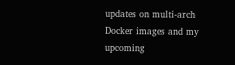updates on multi-arch Docker images and my upcoming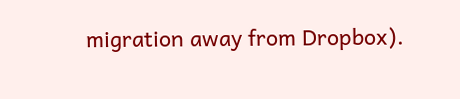migration away from Dropbox).